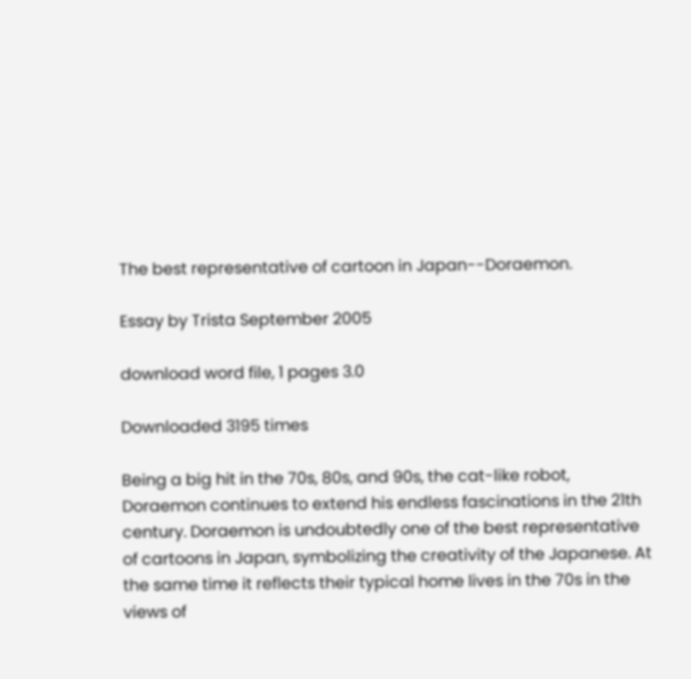The best representative of cartoon in Japan--Doraemon.

Essay by Trista September 2005

download word file, 1 pages 3.0

Downloaded 3195 times

Being a big hit in the 70s, 80s, and 90s, the cat-like robot, Doraemon continues to extend his endless fascinations in the 21th century. Doraemon is undoubtedly one of the best representative of cartoons in Japan, symbolizing the creativity of the Japanese. At the same time it reflects their typical home lives in the 70s in the views of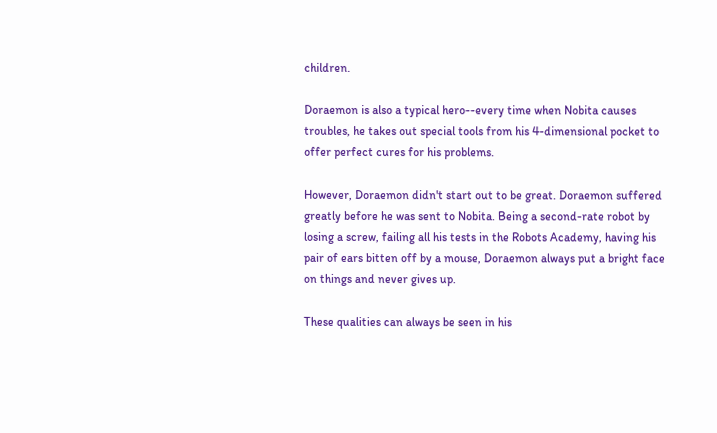children.

Doraemon is also a typical hero--every time when Nobita causes troubles, he takes out special tools from his 4-dimensional pocket to offer perfect cures for his problems.

However, Doraemon didn't start out to be great. Doraemon suffered greatly before he was sent to Nobita. Being a second-rate robot by losing a screw, failing all his tests in the Robots Academy, having his pair of ears bitten off by a mouse, Doraemon always put a bright face on things and never gives up.

These qualities can always be seen in his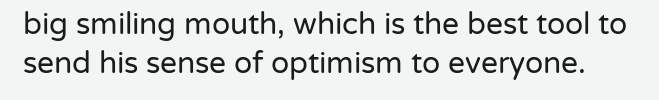big smiling mouth, which is the best tool to send his sense of optimism to everyone.